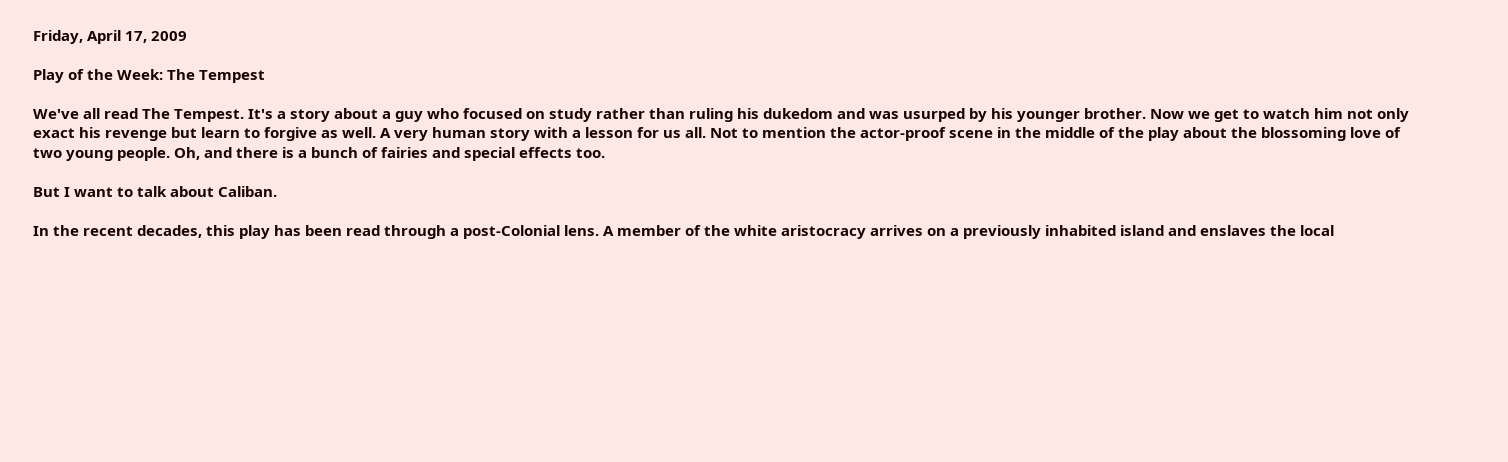Friday, April 17, 2009

Play of the Week: The Tempest

We've all read The Tempest. It's a story about a guy who focused on study rather than ruling his dukedom and was usurped by his younger brother. Now we get to watch him not only exact his revenge but learn to forgive as well. A very human story with a lesson for us all. Not to mention the actor-proof scene in the middle of the play about the blossoming love of two young people. Oh, and there is a bunch of fairies and special effects too.

But I want to talk about Caliban.

In the recent decades, this play has been read through a post-Colonial lens. A member of the white aristocracy arrives on a previously inhabited island and enslaves the local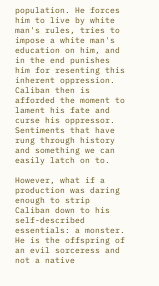population. He forces him to live by white man's rules, tries to impose a white man's education on him, and in the end punishes him for resenting this inherent oppression. Caliban then is afforded the moment to lament his fate and curse his oppressor. Sentiments that have rung through history and something we can easily latch on to.

However, what if a production was daring enough to strip Caliban down to his self-described essentials: a monster. He is the offspring of an evil sorceress and not a native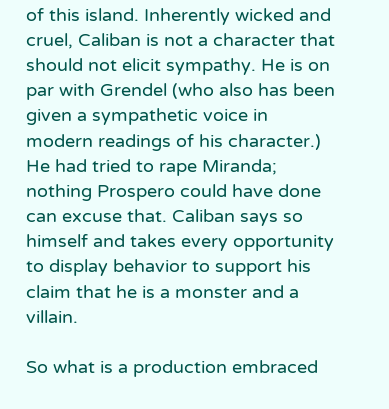of this island. Inherently wicked and cruel, Caliban is not a character that should not elicit sympathy. He is on par with Grendel (who also has been given a sympathetic voice in modern readings of his character.) He had tried to rape Miranda; nothing Prospero could have done can excuse that. Caliban says so himself and takes every opportunity to display behavior to support his claim that he is a monster and a villain.

So what is a production embraced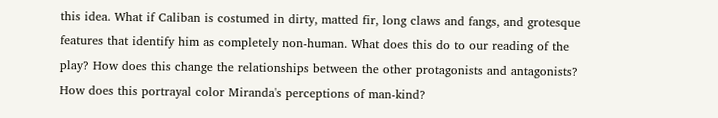this idea. What if Caliban is costumed in dirty, matted fir, long claws and fangs, and grotesque features that identify him as completely non-human. What does this do to our reading of the play? How does this change the relationships between the other protagonists and antagonists? How does this portrayal color Miranda's perceptions of man-kind?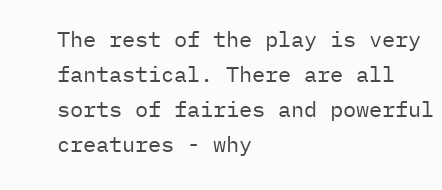The rest of the play is very fantastical. There are all sorts of fairies and powerful creatures - why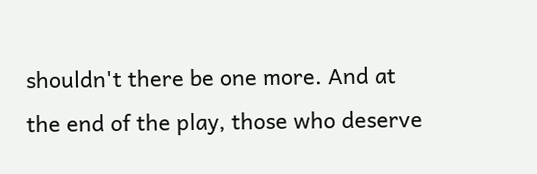shouldn't there be one more. And at the end of the play, those who deserve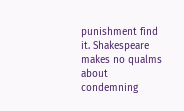punishment find it. Shakespeare makes no qualms about condemning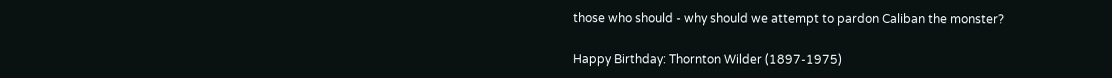those who should - why should we attempt to pardon Caliban the monster?

Happy Birthday: Thornton Wilder (1897-1975)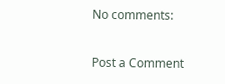No comments:

Post a Comment